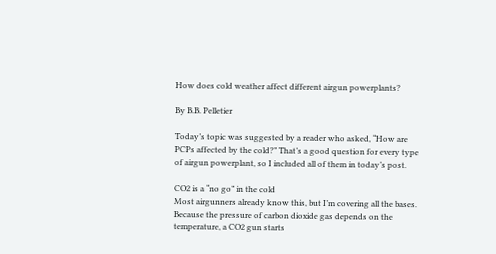How does cold weather affect different airgun powerplants?

By B.B. Pelletier

Today’s topic was suggested by a reader who asked, “How are PCPs affected by the cold?” That’s a good question for every type of airgun powerplant, so I included all of them in today’s post.

CO2 is a “no go” in the cold
Most airgunners already know this, but I’m covering all the bases. Because the pressure of carbon dioxide gas depends on the temperature, a CO2 gun starts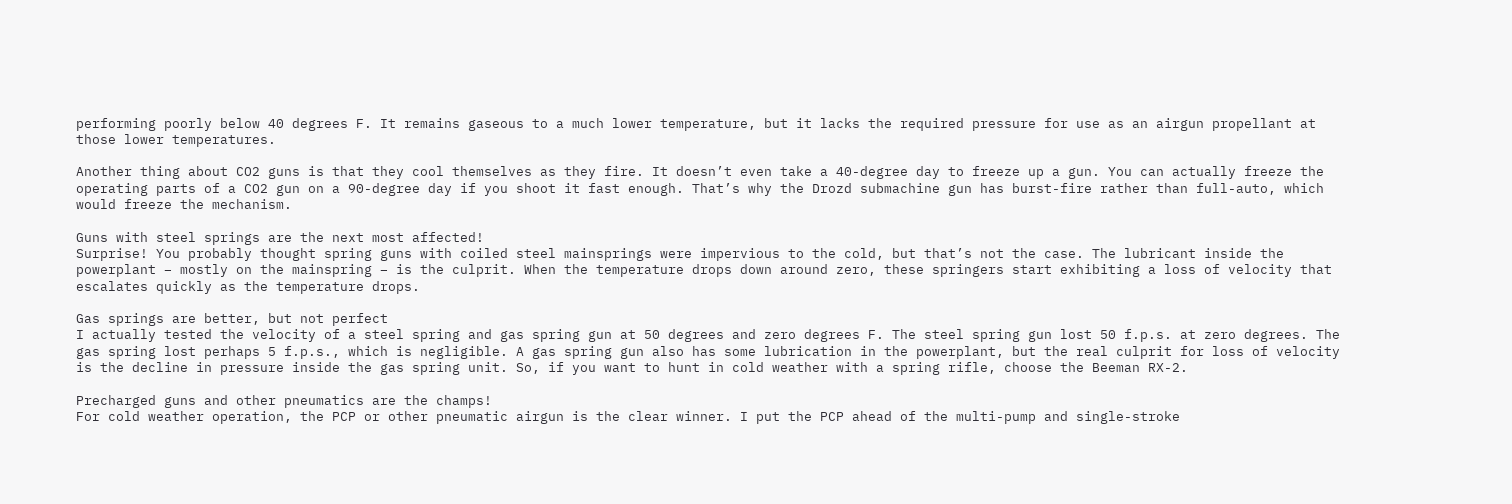performing poorly below 40 degrees F. It remains gaseous to a much lower temperature, but it lacks the required pressure for use as an airgun propellant at those lower temperatures.

Another thing about CO2 guns is that they cool themselves as they fire. It doesn’t even take a 40-degree day to freeze up a gun. You can actually freeze the operating parts of a CO2 gun on a 90-degree day if you shoot it fast enough. That’s why the Drozd submachine gun has burst-fire rather than full-auto, which would freeze the mechanism.

Guns with steel springs are the next most affected!
Surprise! You probably thought spring guns with coiled steel mainsprings were impervious to the cold, but that’s not the case. The lubricant inside the powerplant – mostly on the mainspring – is the culprit. When the temperature drops down around zero, these springers start exhibiting a loss of velocity that escalates quickly as the temperature drops.

Gas springs are better, but not perfect
I actually tested the velocity of a steel spring and gas spring gun at 50 degrees and zero degrees F. The steel spring gun lost 50 f.p.s. at zero degrees. The gas spring lost perhaps 5 f.p.s., which is negligible. A gas spring gun also has some lubrication in the powerplant, but the real culprit for loss of velocity is the decline in pressure inside the gas spring unit. So, if you want to hunt in cold weather with a spring rifle, choose the Beeman RX-2.

Precharged guns and other pneumatics are the champs!
For cold weather operation, the PCP or other pneumatic airgun is the clear winner. I put the PCP ahead of the multi-pump and single-stroke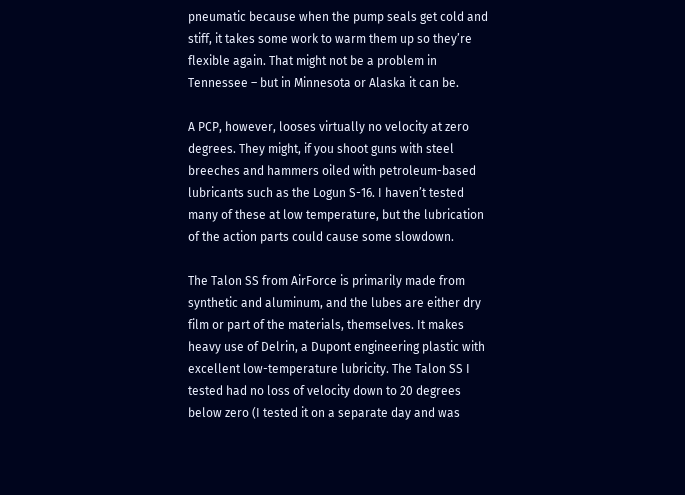pneumatic because when the pump seals get cold and stiff, it takes some work to warm them up so they’re flexible again. That might not be a problem in Tennessee – but in Minnesota or Alaska it can be.

A PCP, however, looses virtually no velocity at zero degrees. They might, if you shoot guns with steel breeches and hammers oiled with petroleum-based lubricants such as the Logun S-16. I haven’t tested many of these at low temperature, but the lubrication of the action parts could cause some slowdown.

The Talon SS from AirForce is primarily made from synthetic and aluminum, and the lubes are either dry film or part of the materials, themselves. It makes heavy use of Delrin, a Dupont engineering plastic with excellent low-temperature lubricity. The Talon SS I tested had no loss of velocity down to 20 degrees below zero (I tested it on a separate day and was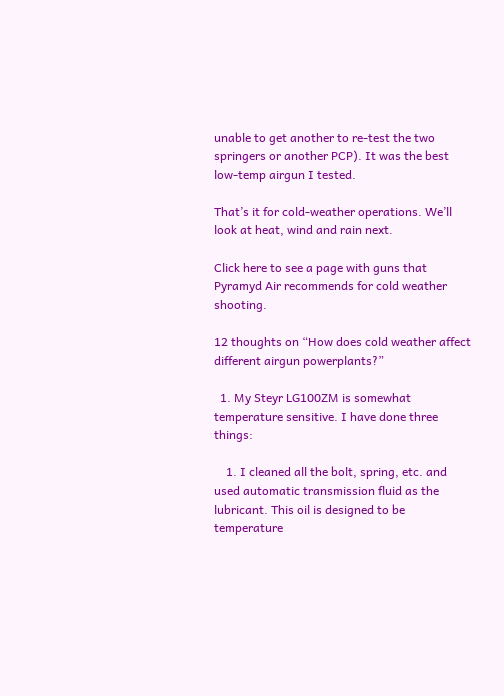unable to get another to re-test the two springers or another PCP). It was the best low-temp airgun I tested.

That’s it for cold-weather operations. We’ll look at heat, wind and rain next.

Click here to see a page with guns that Pyramyd Air recommends for cold weather shooting.

12 thoughts on “How does cold weather affect different airgun powerplants?”

  1. My Steyr LG100ZM is somewhat temperature sensitive. I have done three things:

    1. I cleaned all the bolt, spring, etc. and used automatic transmission fluid as the lubricant. This oil is designed to be temperature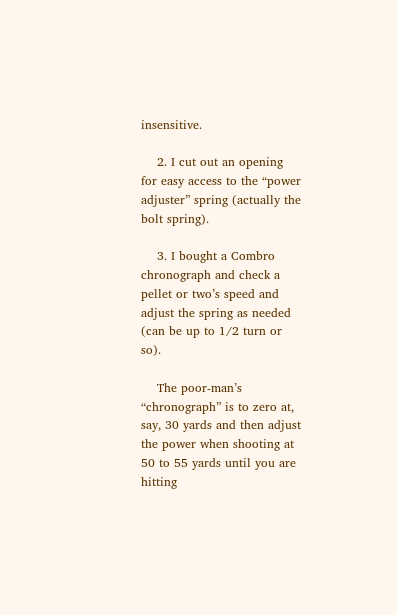insensitive.

    2. I cut out an opening for easy access to the “power adjuster” spring (actually the bolt spring).

    3. I bought a Combro chronograph and check a pellet or two’s speed and adjust the spring as needed (can be up to 1/2 turn or so).

    The poor-man’s “chronograph” is to zero at, say, 30 yards and then adjust the power when shooting at 50 to 55 yards until you are hitting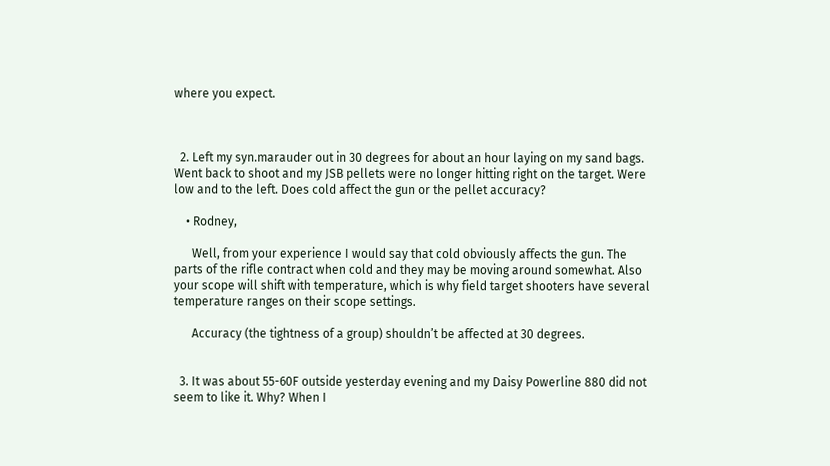where you expect.



  2. Left my syn.marauder out in 30 degrees for about an hour laying on my sand bags. Went back to shoot and my JSB pellets were no longer hitting right on the target. Were low and to the left. Does cold affect the gun or the pellet accuracy?

    • Rodney,

      Well, from your experience I would say that cold obviously affects the gun. The parts of the rifle contract when cold and they may be moving around somewhat. Also your scope will shift with temperature, which is why field target shooters have several temperature ranges on their scope settings.

      Accuracy (the tightness of a group) shouldn’t be affected at 30 degrees.


  3. It was about 55-60F outside yesterday evening and my Daisy Powerline 880 did not seem to like it. Why? When I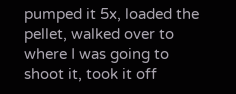pumped it 5x, loaded the pellet, walked over to where I was going to shoot it, took it off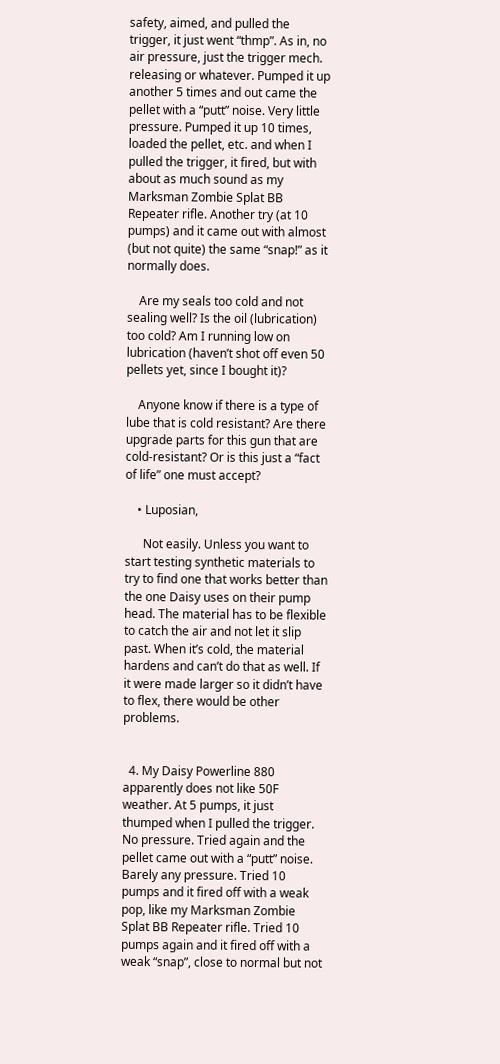safety, aimed, and pulled the trigger, it just went “thmp”. As in, no air pressure, just the trigger mech. releasing or whatever. Pumped it up another 5 times and out came the pellet with a “putt” noise. Very little pressure. Pumped it up 10 times, loaded the pellet, etc. and when I pulled the trigger, it fired, but with about as much sound as my Marksman Zombie Splat BB Repeater rifle. Another try (at 10 pumps) and it came out with almost (but not quite) the same “snap!” as it normally does.

    Are my seals too cold and not sealing well? Is the oil (lubrication) too cold? Am I running low on lubrication (haven’t shot off even 50 pellets yet, since I bought it)?

    Anyone know if there is a type of lube that is cold resistant? Are there upgrade parts for this gun that are cold-resistant? Or is this just a “fact of life” one must accept?

    • Luposian,

      Not easily. Unless you want to start testing synthetic materials to try to find one that works better than the one Daisy uses on their pump head. The material has to be flexible to catch the air and not let it slip past. When it’s cold, the material hardens and can’t do that as well. If it were made larger so it didn’t have to flex, there would be other problems.


  4. My Daisy Powerline 880 apparently does not like 50F weather. At 5 pumps, it just thumped when I pulled the trigger. No pressure. Tried again and the pellet came out with a “putt” noise. Barely any pressure. Tried 10 pumps and it fired off with a weak pop, like my Marksman Zombie Splat BB Repeater rifle. Tried 10 pumps again and it fired off with a weak “snap”, close to normal but not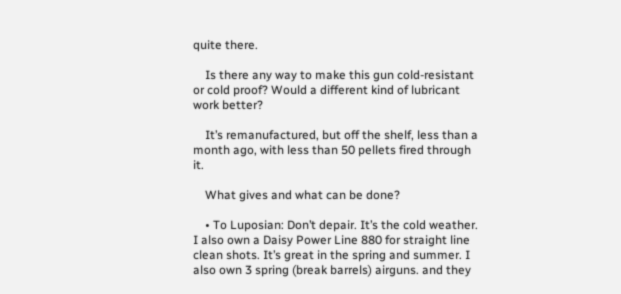quite there.

    Is there any way to make this gun cold-resistant or cold proof? Would a different kind of lubricant work better?

    It’s remanufactured, but off the shelf, less than a month ago, with less than 50 pellets fired through it.

    What gives and what can be done?

    • To Luposian: Don’t depair. It’s the cold weather. I also own a Daisy Power Line 880 for straight line clean shots. It’s great in the spring and summer. I also own 3 spring (break barrels) airguns. and they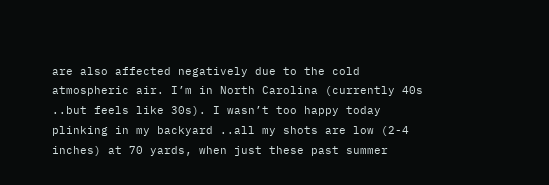are also affected negatively due to the cold atmospheric air. I’m in North Carolina (currently 40s ..but feels like 30s). I wasn’t too happy today plinking in my backyard ..all my shots are low (2-4 inches) at 70 yards, when just these past summer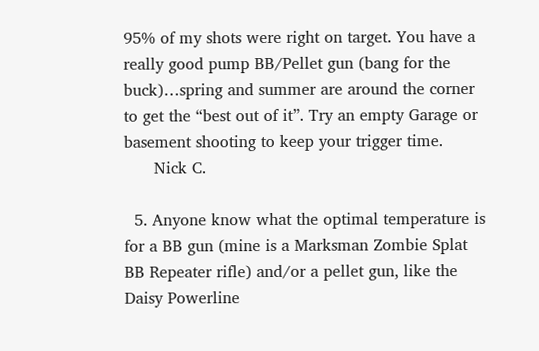95% of my shots were right on target. You have a really good pump BB/Pellet gun (bang for the buck)…spring and summer are around the corner to get the “best out of it”. Try an empty Garage or basement shooting to keep your trigger time.
      Nick C.

  5. Anyone know what the optimal temperature is for a BB gun (mine is a Marksman Zombie Splat BB Repeater rifle) and/or a pellet gun, like the Daisy Powerline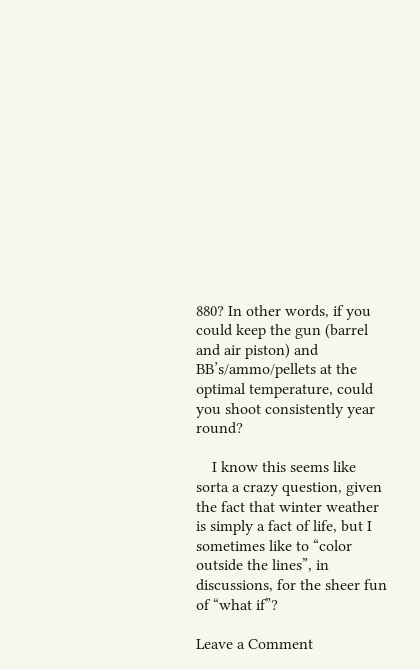880? In other words, if you could keep the gun (barrel and air piston) and BB’s/ammo/pellets at the optimal temperature, could you shoot consistently year round?

    I know this seems like sorta a crazy question, given the fact that winter weather is simply a fact of life, but I sometimes like to “color outside the lines”, in discussions, for the sheer fun of “what if”?

Leave a Comment